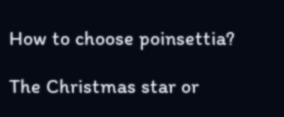How to choose poinsettia?

The Christmas star or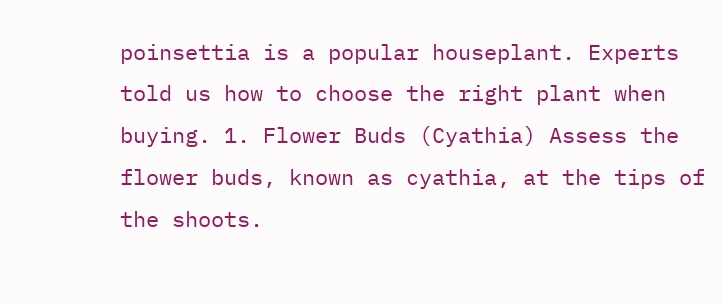poinsettia is a popular houseplant. Experts told us how to choose the right plant when buying. 1. Flower Buds (Cyathia) Assess the flower buds, known as cyathia, at the tips of the shoots.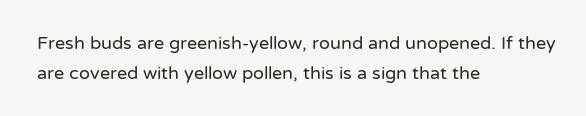Fresh buds are greenish-yellow, round and unopened. If they are covered with yellow pollen, this is a sign that the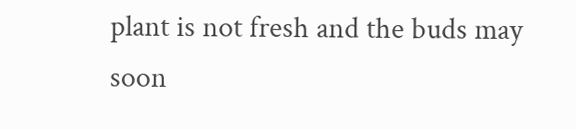plant is not fresh and the buds may soon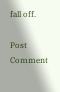fall off.

Post Comment